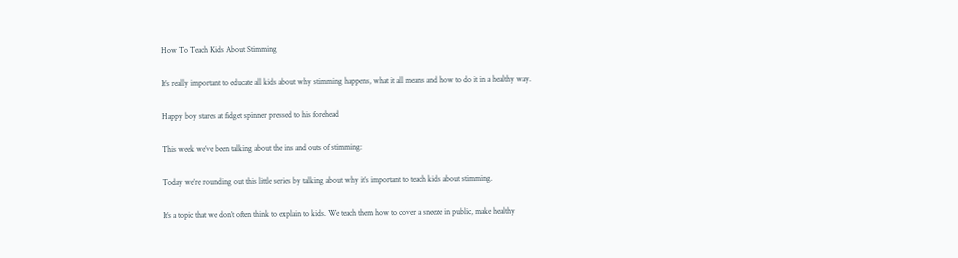How To Teach Kids About Stimming

It’s really important to educate all kids about why stimming happens, what it all means and how to do it in a healthy way.

Happy boy stares at fidget spinner pressed to his forehead

This week we’ve been talking about the ins and outs of stimming:

Today we’re rounding out this little series by talking about why it’s important to teach kids about stimming.

It’s a topic that we don’t often think to explain to kids. We teach them how to cover a sneeze in public, make healthy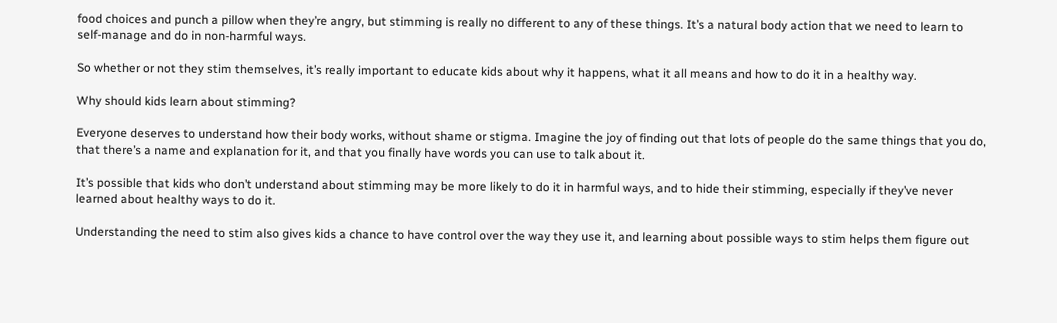food choices and punch a pillow when they’re angry, but stimming is really no different to any of these things. It’s a natural body action that we need to learn to self-manage and do in non-harmful ways.

So whether or not they stim themselves, it’s really important to educate kids about why it happens, what it all means and how to do it in a healthy way.

Why should kids learn about stimming?

Everyone deserves to understand how their body works, without shame or stigma. Imagine the joy of finding out that lots of people do the same things that you do, that there’s a name and explanation for it, and that you finally have words you can use to talk about it.

It’s possible that kids who don’t understand about stimming may be more likely to do it in harmful ways, and to hide their stimming, especially if they’ve never learned about healthy ways to do it.

Understanding the need to stim also gives kids a chance to have control over the way they use it, and learning about possible ways to stim helps them figure out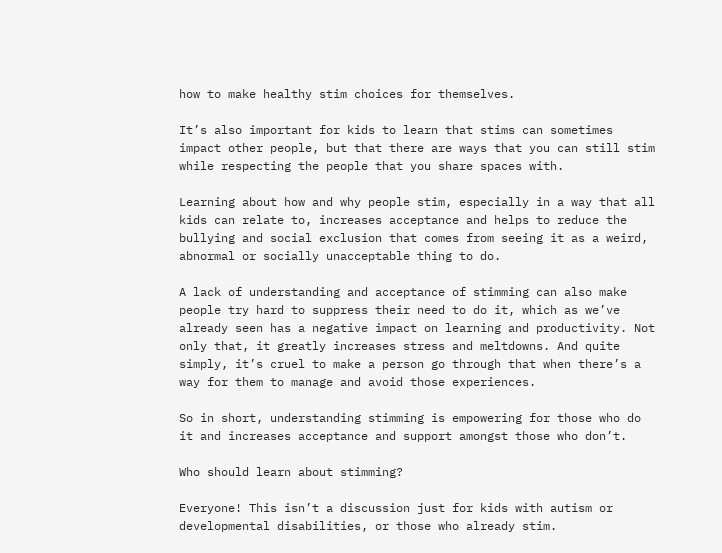how to make healthy stim choices for themselves.

It’s also important for kids to learn that stims can sometimes impact other people, but that there are ways that you can still stim while respecting the people that you share spaces with.

Learning about how and why people stim, especially in a way that all kids can relate to, increases acceptance and helps to reduce the bullying and social exclusion that comes from seeing it as a weird, abnormal or socially unacceptable thing to do.

A lack of understanding and acceptance of stimming can also make people try hard to suppress their need to do it, which as we’ve already seen has a negative impact on learning and productivity. Not only that, it greatly increases stress and meltdowns. And quite simply, it’s cruel to make a person go through that when there’s a way for them to manage and avoid those experiences.

So in short, understanding stimming is empowering for those who do it and increases acceptance and support amongst those who don’t.

Who should learn about stimming?

Everyone! This isn’t a discussion just for kids with autism or developmental disabilities, or those who already stim.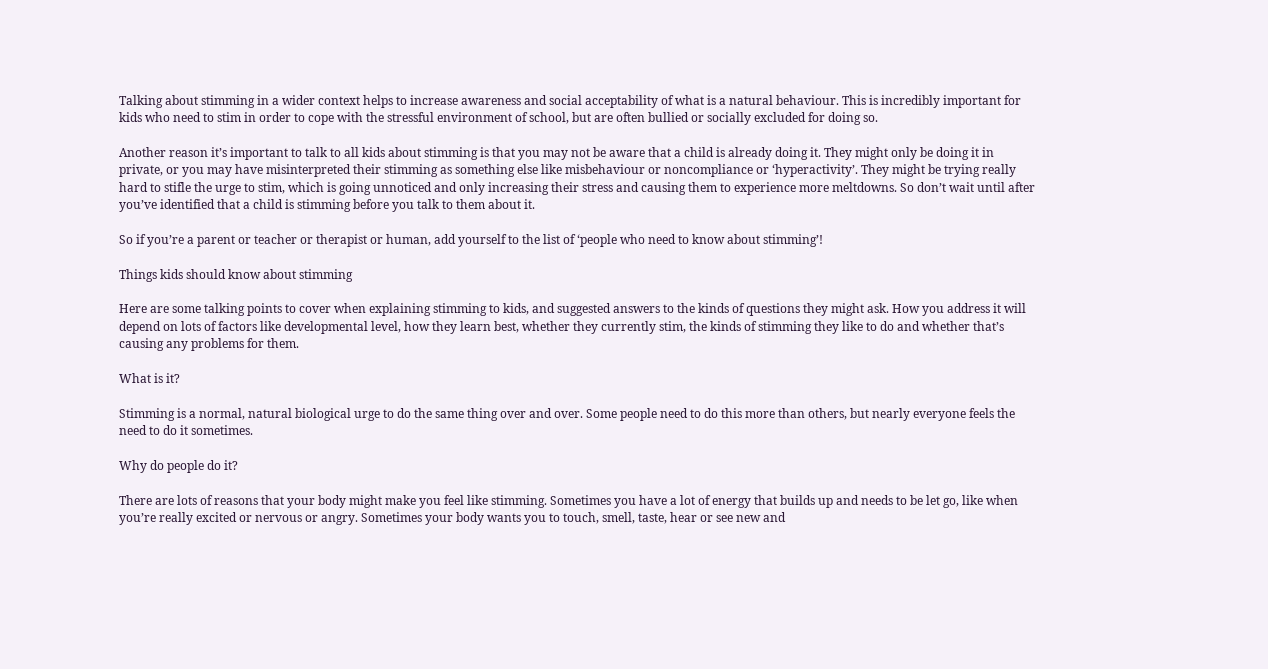Talking about stimming in a wider context helps to increase awareness and social acceptability of what is a natural behaviour. This is incredibly important for kids who need to stim in order to cope with the stressful environment of school, but are often bullied or socially excluded for doing so.

Another reason it’s important to talk to all kids about stimming is that you may not be aware that a child is already doing it. They might only be doing it in private, or you may have misinterpreted their stimming as something else like misbehaviour or noncompliance or ‘hyperactivity’. They might be trying really hard to stifle the urge to stim, which is going unnoticed and only increasing their stress and causing them to experience more meltdowns. So don’t wait until after you’ve identified that a child is stimming before you talk to them about it.

So if you’re a parent or teacher or therapist or human, add yourself to the list of ‘people who need to know about stimming’!

Things kids should know about stimming

Here are some talking points to cover when explaining stimming to kids, and suggested answers to the kinds of questions they might ask. How you address it will depend on lots of factors like developmental level, how they learn best, whether they currently stim, the kinds of stimming they like to do and whether that’s causing any problems for them.

What is it?

Stimming is a normal, natural biological urge to do the same thing over and over. Some people need to do this more than others, but nearly everyone feels the need to do it sometimes.

Why do people do it?

There are lots of reasons that your body might make you feel like stimming. Sometimes you have a lot of energy that builds up and needs to be let go, like when you’re really excited or nervous or angry. Sometimes your body wants you to touch, smell, taste, hear or see new and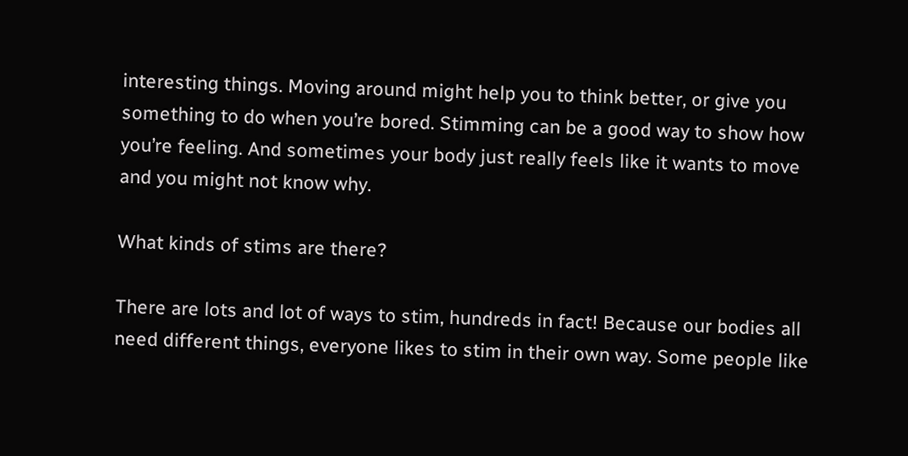interesting things. Moving around might help you to think better, or give you something to do when you’re bored. Stimming can be a good way to show how you’re feeling. And sometimes your body just really feels like it wants to move and you might not know why.

What kinds of stims are there?

There are lots and lot of ways to stim, hundreds in fact! Because our bodies all need different things, everyone likes to stim in their own way. Some people like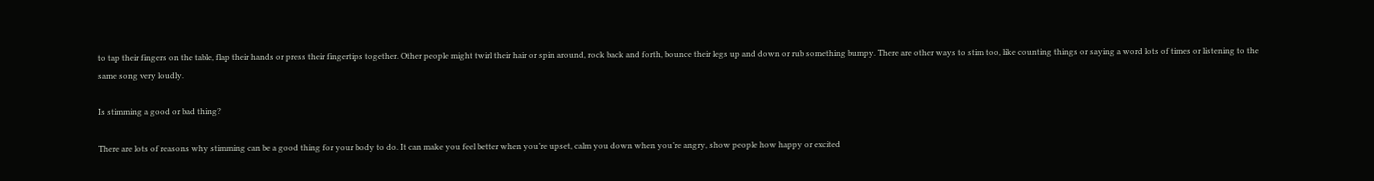to tap their fingers on the table, flap their hands or press their fingertips together. Other people might twirl their hair or spin around, rock back and forth, bounce their legs up and down or rub something bumpy. There are other ways to stim too, like counting things or saying a word lots of times or listening to the same song very loudly.

Is stimming a good or bad thing?

There are lots of reasons why stimming can be a good thing for your body to do. It can make you feel better when you’re upset, calm you down when you’re angry, show people how happy or excited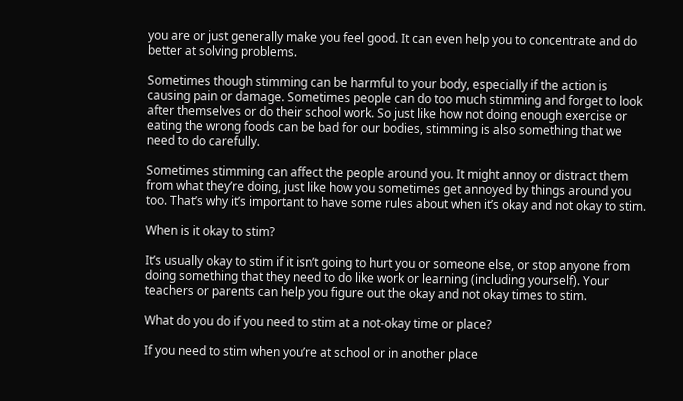you are or just generally make you feel good. It can even help you to concentrate and do better at solving problems.

Sometimes though stimming can be harmful to your body, especially if the action is causing pain or damage. Sometimes people can do too much stimming and forget to look after themselves or do their school work. So just like how not doing enough exercise or eating the wrong foods can be bad for our bodies, stimming is also something that we need to do carefully.

Sometimes stimming can affect the people around you. It might annoy or distract them from what they’re doing, just like how you sometimes get annoyed by things around you too. That’s why it’s important to have some rules about when it’s okay and not okay to stim.

When is it okay to stim?

It’s usually okay to stim if it isn’t going to hurt you or someone else, or stop anyone from doing something that they need to do like work or learning (including yourself). Your teachers or parents can help you figure out the okay and not okay times to stim.

What do you do if you need to stim at a not-okay time or place?

If you need to stim when you’re at school or in another place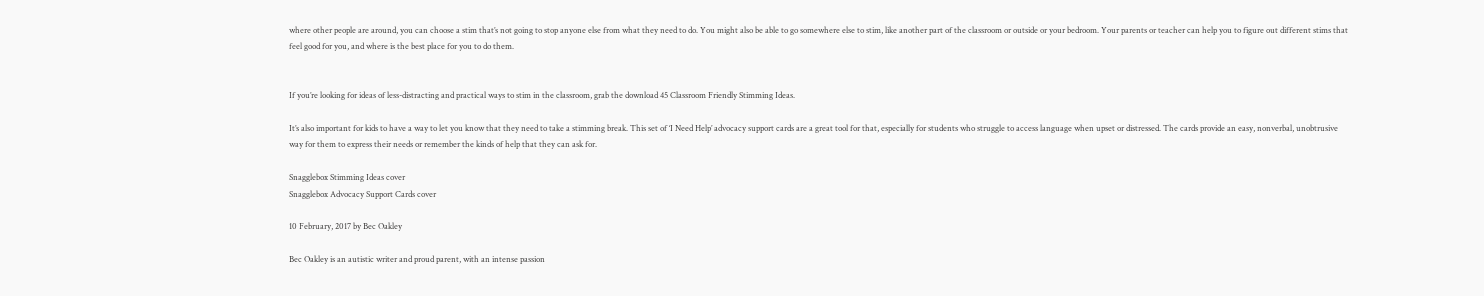where other people are around, you can choose a stim that’s not going to stop anyone else from what they need to do. You might also be able to go somewhere else to stim, like another part of the classroom or outside or your bedroom. Your parents or teacher can help you to figure out different stims that feel good for you, and where is the best place for you to do them.


If you’re looking for ideas of less-distracting and practical ways to stim in the classroom, grab the download 45 Classroom Friendly Stimming Ideas.

It’s also important for kids to have a way to let you know that they need to take a stimming break. This set of ‘I Need Help’ advocacy support cards are a great tool for that, especially for students who struggle to access language when upset or distressed. The cards provide an easy, nonverbal, unobtrusive way for them to express their needs or remember the kinds of help that they can ask for.

Snagglebox Stimming Ideas cover
Snagglebox Advocacy Support Cards cover

10 February, 2017 by Bec Oakley

Bec Oakley is an autistic writer and proud parent, with an intense passion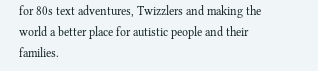for 80s text adventures, Twizzlers and making the world a better place for autistic people and their families.